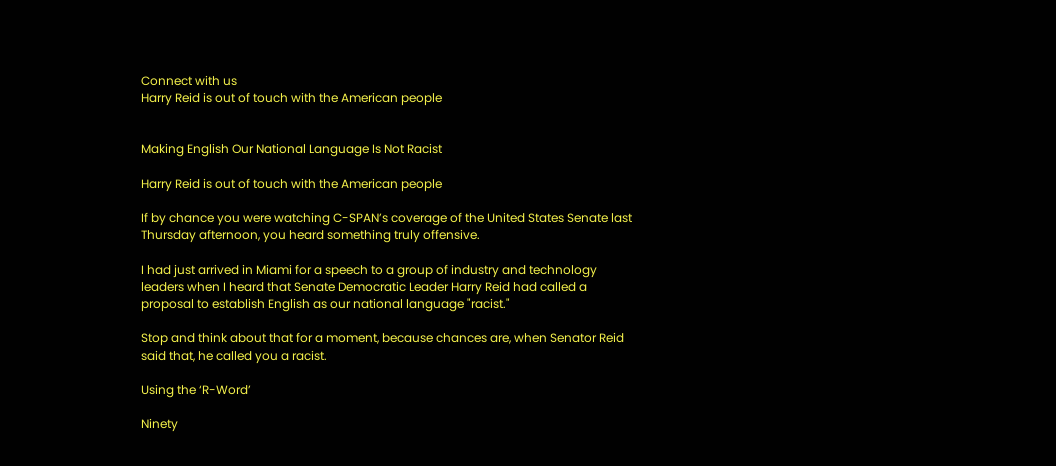Connect with us
Harry Reid is out of touch with the American people


Making English Our National Language Is Not Racist

Harry Reid is out of touch with the American people

If by chance you were watching C-SPAN’s coverage of the United States Senate last Thursday afternoon, you heard something truly offensive.

I had just arrived in Miami for a speech to a group of industry and technology leaders when I heard that Senate Democratic Leader Harry Reid had called a proposal to establish English as our national language "racist."

Stop and think about that for a moment, because chances are, when Senator Reid said that, he called you a racist.

Using the ‘R-Word’

Ninety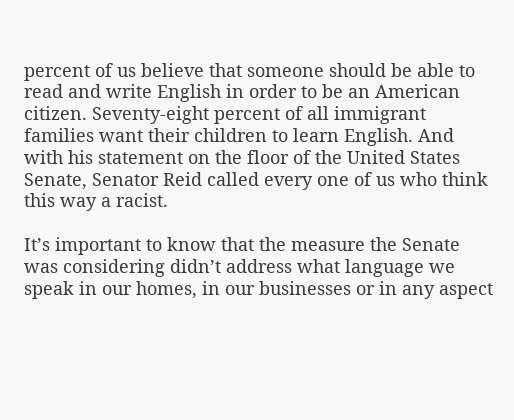percent of us believe that someone should be able to read and write English in order to be an American citizen. Seventy-eight percent of all immigrant families want their children to learn English. And with his statement on the floor of the United States Senate, Senator Reid called every one of us who think this way a racist.

It’s important to know that the measure the Senate was considering didn’t address what language we speak in our homes, in our businesses or in any aspect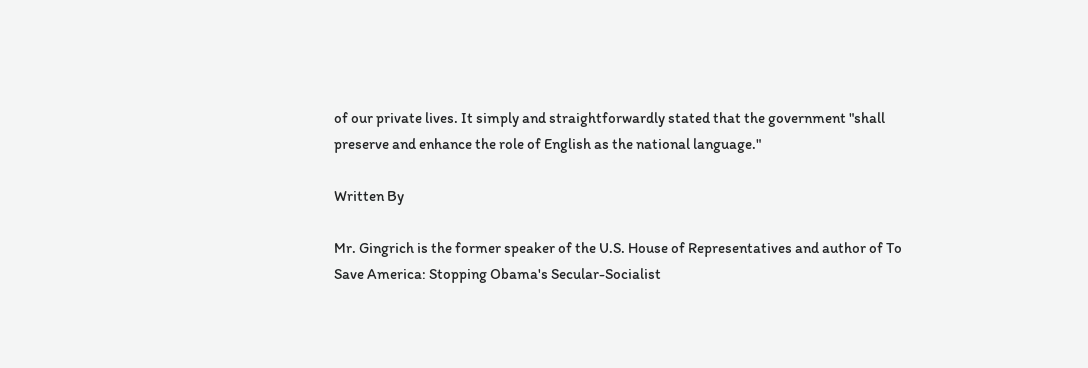of our private lives. It simply and straightforwardly stated that the government "shall preserve and enhance the role of English as the national language."

Written By

Mr. Gingrich is the former speaker of the U.S. House of Representatives and author of To Save America: Stopping Obama's Secular-Socialist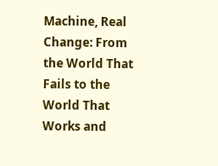Machine, Real Change: From the World That Fails to the World That Works and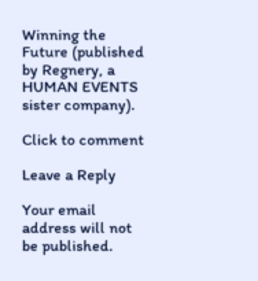Winning the Future (published by Regnery, a HUMAN EVENTS sister company).

Click to comment

Leave a Reply

Your email address will not be published.